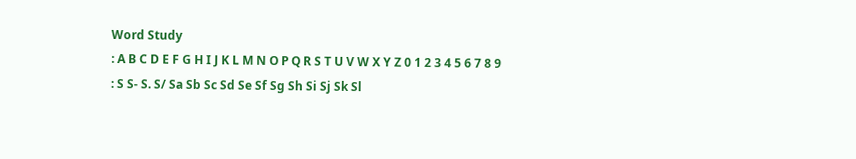Word Study
: A B C D E F G H I J K L M N O P Q R S T U V W X Y Z 0 1 2 3 4 5 6 7 8 9
: S S- S. S/ Sa Sb Sc Sd Se Sf Sg Sh Si Sj Sk Sl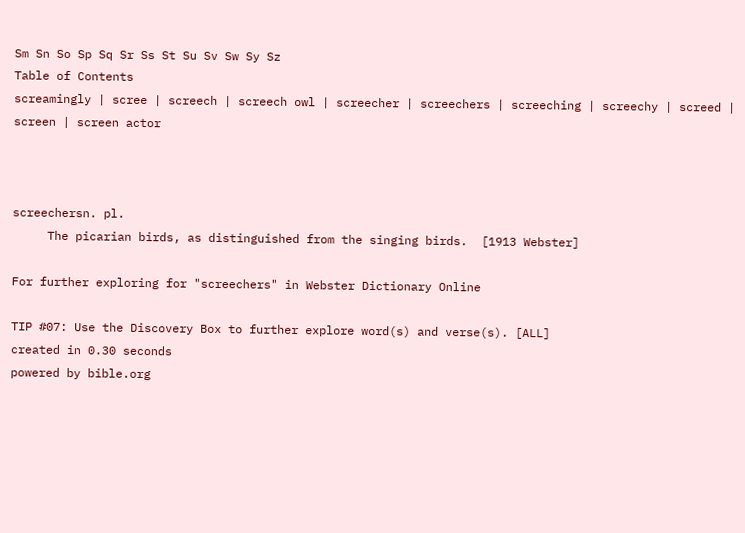Sm Sn So Sp Sq Sr Ss St Su Sv Sw Sy Sz
Table of Contents
screamingly | scree | screech | screech owl | screecher | screechers | screeching | screechy | screed | screen | screen actor



screechersn. pl.
     The picarian birds, as distinguished from the singing birds.  [1913 Webster]

For further exploring for "screechers" in Webster Dictionary Online

TIP #07: Use the Discovery Box to further explore word(s) and verse(s). [ALL]
created in 0.30 seconds
powered by bible.org